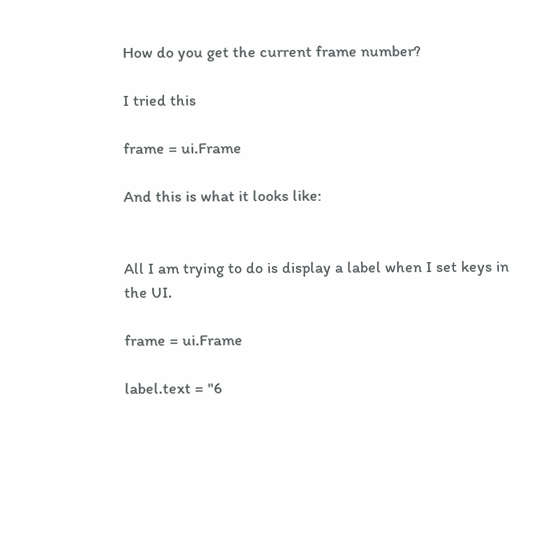How do you get the current frame number?

I tried this

frame = ui.Frame

And this is what it looks like:


All I am trying to do is display a label when I set keys in the UI.

frame = ui.Frame

label.text = "6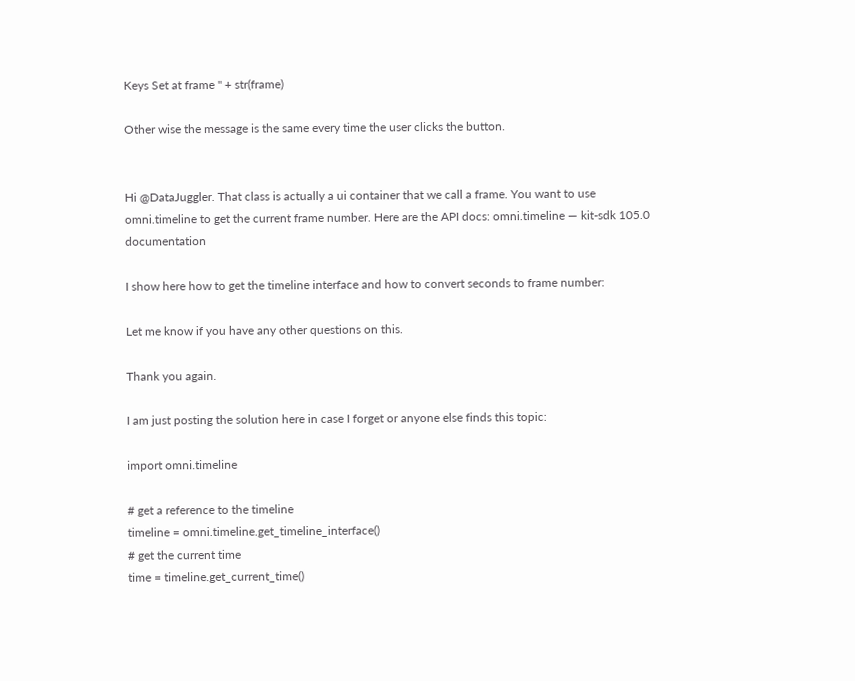Keys Set at frame " + str(frame)

Other wise the message is the same every time the user clicks the button.


Hi @DataJuggler. That class is actually a ui container that we call a frame. You want to use omni.timeline to get the current frame number. Here are the API docs: omni.timeline — kit-sdk 105.0 documentation

I show here how to get the timeline interface and how to convert seconds to frame number:

Let me know if you have any other questions on this.

Thank you again.

I am just posting the solution here in case I forget or anyone else finds this topic:

import omni.timeline

# get a reference to the timeline
timeline = omni.timeline.get_timeline_interface()
# get the current time
time = timeline.get_current_time()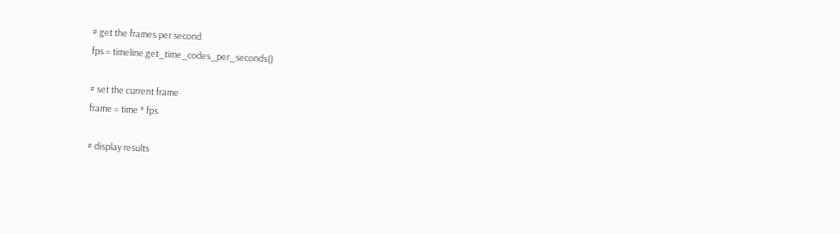# get the frames per second
fps = timeline.get_time_codes_per_seconds()

# set the current frame
frame = time * fps

# display results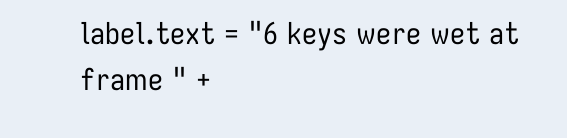label.text = "6 keys were wet at frame " +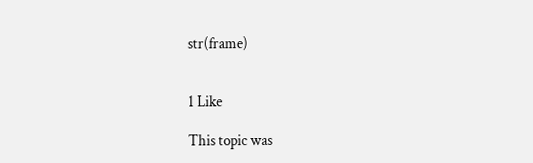str(frame)


1 Like

This topic was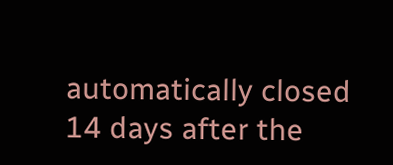automatically closed 14 days after the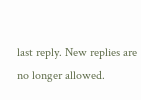last reply. New replies are no longer allowed.